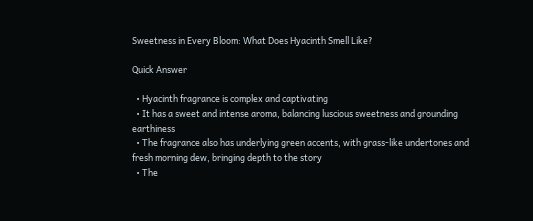Sweetness in Every Bloom: What Does Hyacinth Smell Like?

Quick Answer

  • Hyacinth fragrance is complex and captivating
  • It has a sweet and intense aroma, balancing luscious sweetness and grounding earthiness
  • The fragrance also has underlying green accents, with grass-like undertones and fresh morning dew, bringing depth to the story
  • The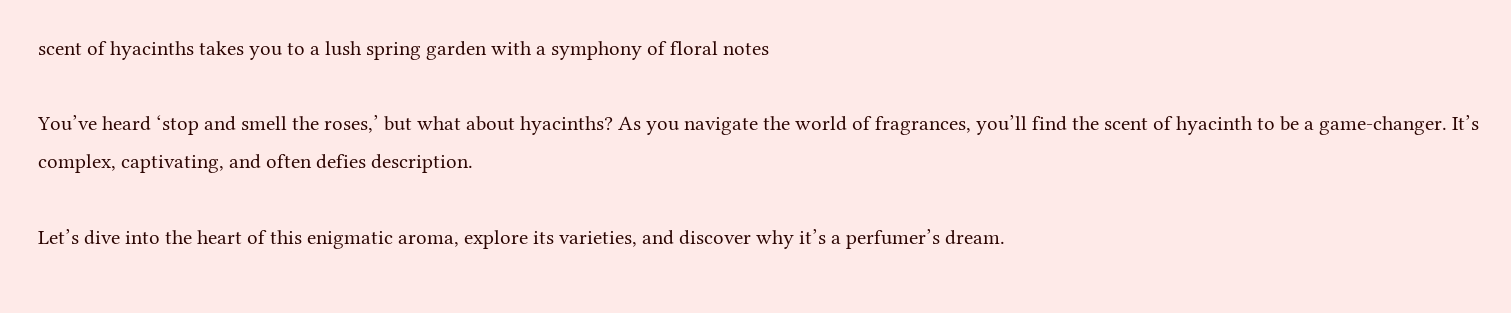scent of hyacinths takes you to a lush spring garden with a symphony of floral notes

You’ve heard ‘stop and smell the roses,’ but what about hyacinths? As you navigate the world of fragrances, you’ll find the scent of hyacinth to be a game-changer. It’s complex, captivating, and often defies description.

Let’s dive into the heart of this enigmatic aroma, explore its varieties, and discover why it’s a perfumer’s dream.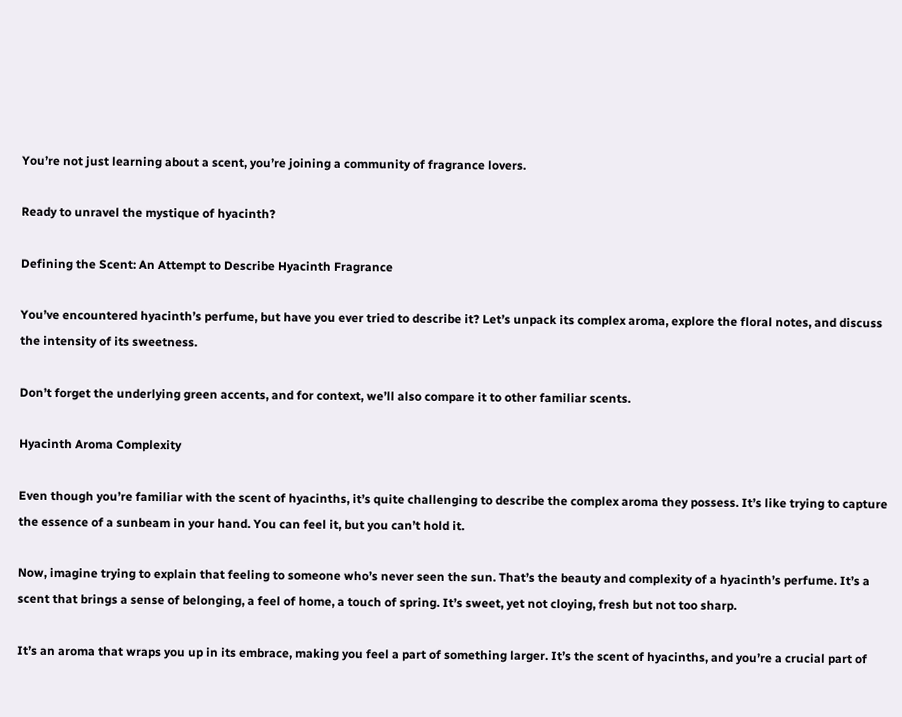You’re not just learning about a scent, you’re joining a community of fragrance lovers.

Ready to unravel the mystique of hyacinth?

Defining the Scent: An Attempt to Describe Hyacinth Fragrance

You’ve encountered hyacinth’s perfume, but have you ever tried to describe it? Let’s unpack its complex aroma, explore the floral notes, and discuss the intensity of its sweetness.

Don’t forget the underlying green accents, and for context, we’ll also compare it to other familiar scents.

Hyacinth Aroma Complexity

Even though you’re familiar with the scent of hyacinths, it’s quite challenging to describe the complex aroma they possess. It’s like trying to capture the essence of a sunbeam in your hand. You can feel it, but you can’t hold it.

Now, imagine trying to explain that feeling to someone who’s never seen the sun. That’s the beauty and complexity of a hyacinth’s perfume. It’s a scent that brings a sense of belonging, a feel of home, a touch of spring. It’s sweet, yet not cloying, fresh but not too sharp.

It’s an aroma that wraps you up in its embrace, making you feel a part of something larger. It’s the scent of hyacinths, and you’re a crucial part of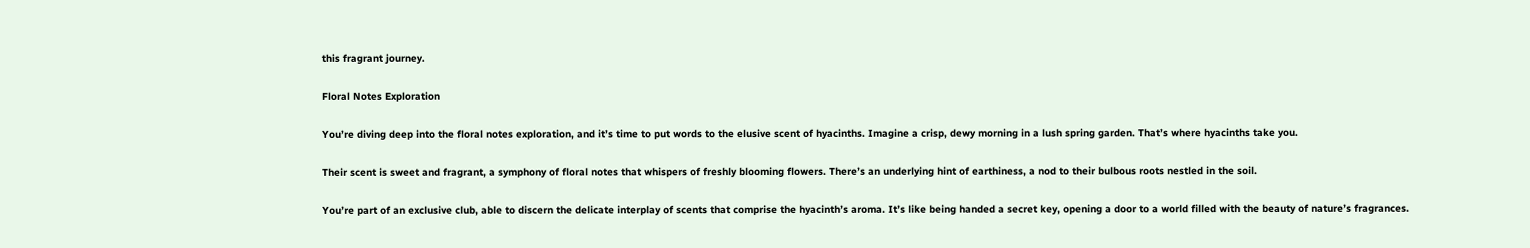this fragrant journey.

Floral Notes Exploration

You’re diving deep into the floral notes exploration, and it’s time to put words to the elusive scent of hyacinths. Imagine a crisp, dewy morning in a lush spring garden. That’s where hyacinths take you.

Their scent is sweet and fragrant, a symphony of floral notes that whispers of freshly blooming flowers. There’s an underlying hint of earthiness, a nod to their bulbous roots nestled in the soil.

You’re part of an exclusive club, able to discern the delicate interplay of scents that comprise the hyacinth’s aroma. It’s like being handed a secret key, opening a door to a world filled with the beauty of nature’s fragrances.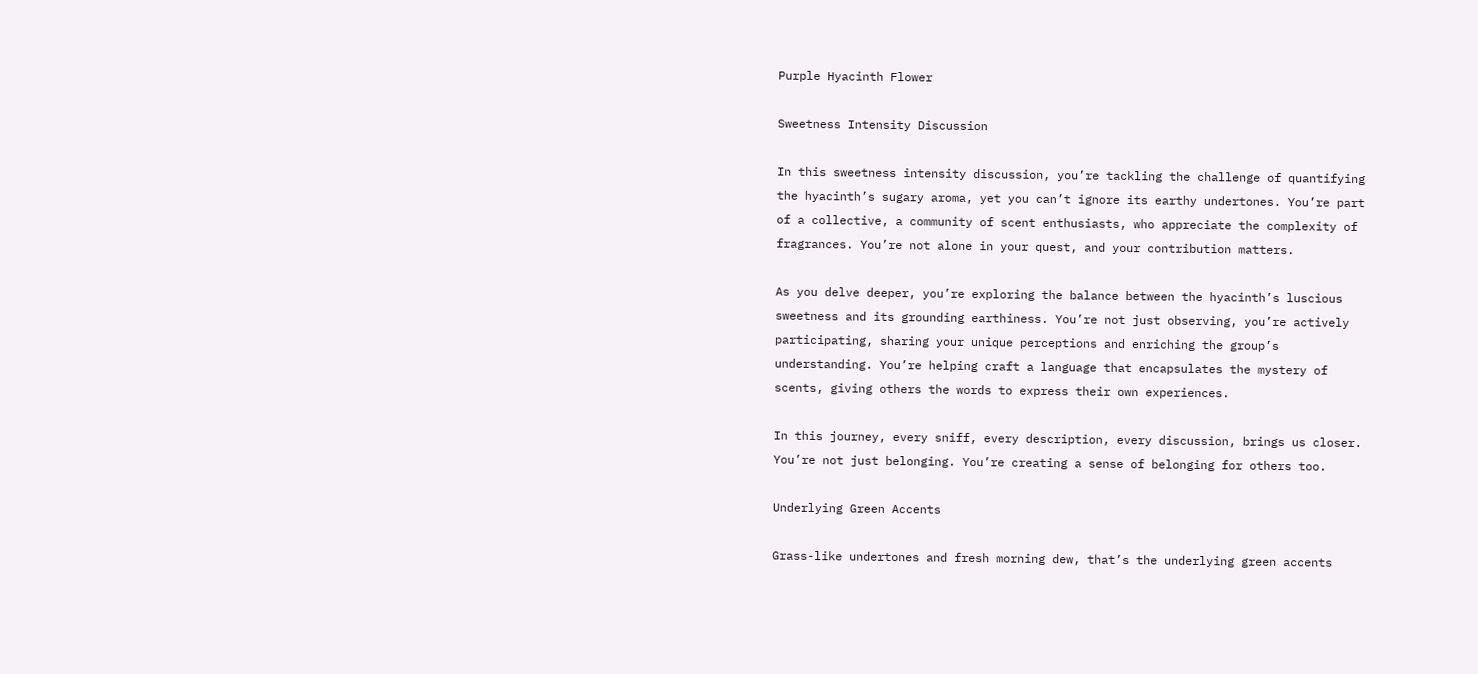Purple Hyacinth Flower

Sweetness Intensity Discussion

In this sweetness intensity discussion, you’re tackling the challenge of quantifying the hyacinth’s sugary aroma, yet you can’t ignore its earthy undertones. You’re part of a collective, a community of scent enthusiasts, who appreciate the complexity of fragrances. You’re not alone in your quest, and your contribution matters.

As you delve deeper, you’re exploring the balance between the hyacinth’s luscious sweetness and its grounding earthiness. You’re not just observing, you’re actively participating, sharing your unique perceptions and enriching the group’s understanding. You’re helping craft a language that encapsulates the mystery of scents, giving others the words to express their own experiences.

In this journey, every sniff, every description, every discussion, brings us closer. You’re not just belonging. You’re creating a sense of belonging for others too.

Underlying Green Accents

Grass-like undertones and fresh morning dew, that’s the underlying green accents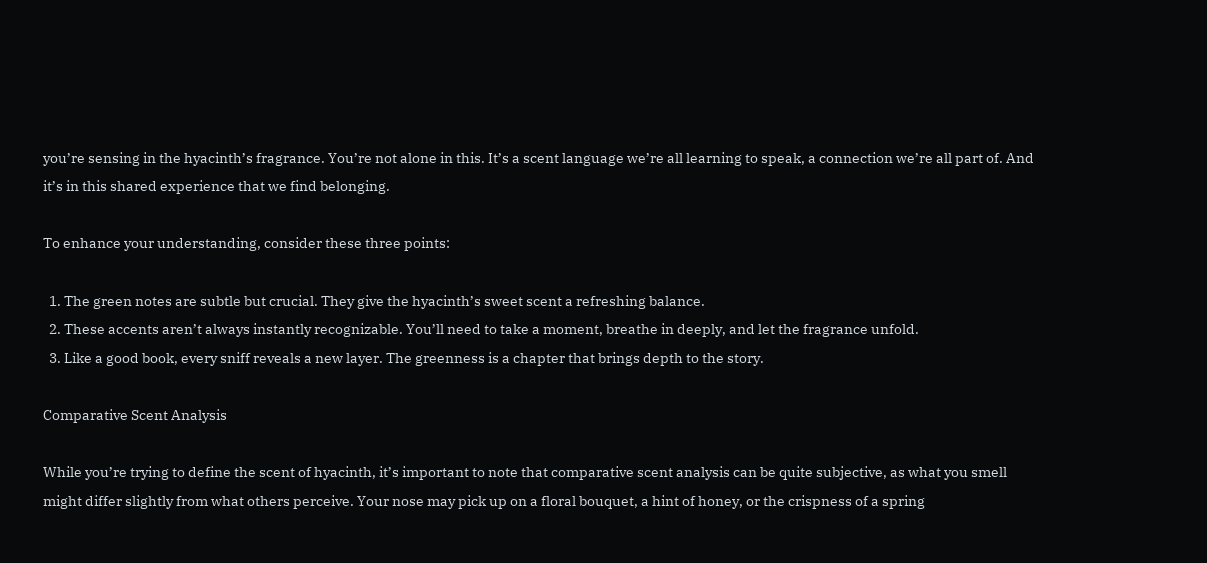you’re sensing in the hyacinth’s fragrance. You’re not alone in this. It’s a scent language we’re all learning to speak, a connection we’re all part of. And it’s in this shared experience that we find belonging.

To enhance your understanding, consider these three points:

  1. The green notes are subtle but crucial. They give the hyacinth’s sweet scent a refreshing balance.
  2. These accents aren’t always instantly recognizable. You’ll need to take a moment, breathe in deeply, and let the fragrance unfold.
  3. Like a good book, every sniff reveals a new layer. The greenness is a chapter that brings depth to the story.

Comparative Scent Analysis

While you’re trying to define the scent of hyacinth, it’s important to note that comparative scent analysis can be quite subjective, as what you smell might differ slightly from what others perceive. Your nose may pick up on a floral bouquet, a hint of honey, or the crispness of a spring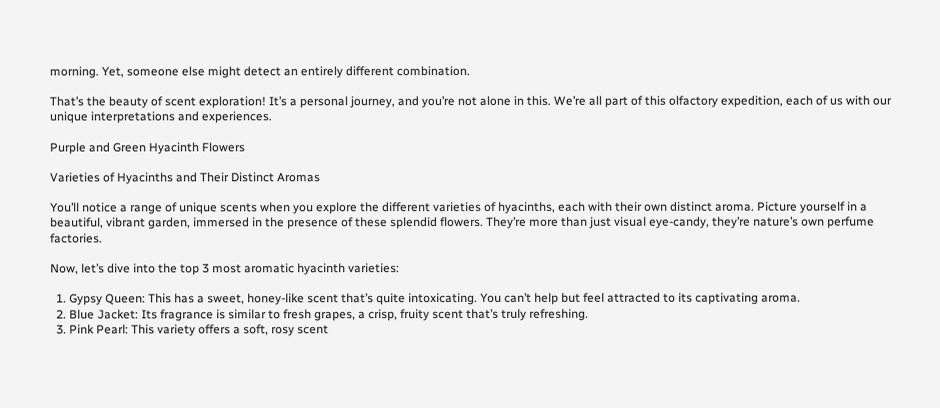morning. Yet, someone else might detect an entirely different combination.

That’s the beauty of scent exploration! It’s a personal journey, and you’re not alone in this. We’re all part of this olfactory expedition, each of us with our unique interpretations and experiences.

Purple and Green Hyacinth Flowers

Varieties of Hyacinths and Their Distinct Aromas

You’ll notice a range of unique scents when you explore the different varieties of hyacinths, each with their own distinct aroma. Picture yourself in a beautiful, vibrant garden, immersed in the presence of these splendid flowers. They’re more than just visual eye-candy, they’re nature’s own perfume factories.

Now, let’s dive into the top 3 most aromatic hyacinth varieties:

  1. Gypsy Queen: This has a sweet, honey-like scent that’s quite intoxicating. You can’t help but feel attracted to its captivating aroma.
  2. Blue Jacket: Its fragrance is similar to fresh grapes, a crisp, fruity scent that’s truly refreshing.
  3. Pink Pearl: This variety offers a soft, rosy scent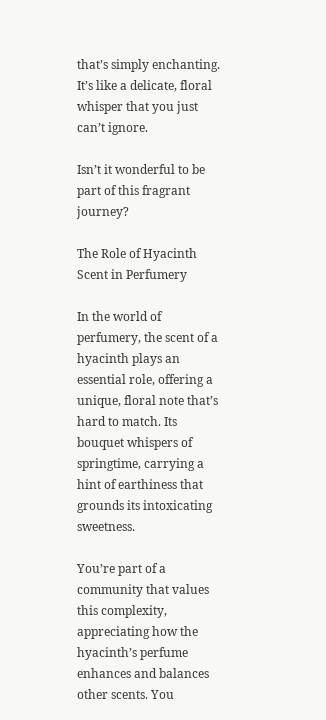that’s simply enchanting. It’s like a delicate, floral whisper that you just can’t ignore.

Isn’t it wonderful to be part of this fragrant journey?

The Role of Hyacinth Scent in Perfumery

In the world of perfumery, the scent of a hyacinth plays an essential role, offering a unique, floral note that’s hard to match. Its bouquet whispers of springtime, carrying a hint of earthiness that grounds its intoxicating sweetness.

You’re part of a community that values this complexity, appreciating how the hyacinth’s perfume enhances and balances other scents. You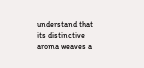understand that its distinctive aroma weaves a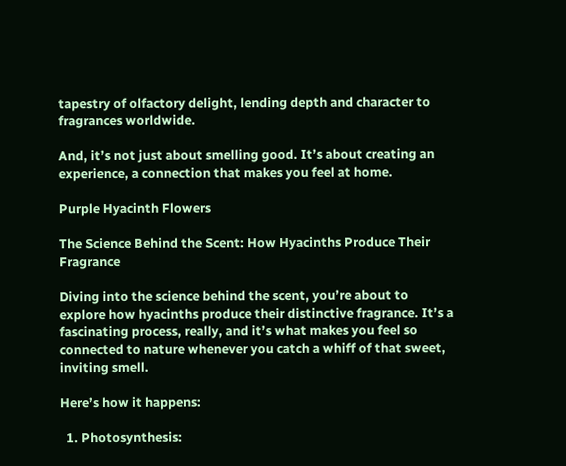tapestry of olfactory delight, lending depth and character to fragrances worldwide.

And, it’s not just about smelling good. It’s about creating an experience, a connection that makes you feel at home.

Purple Hyacinth Flowers

The Science Behind the Scent: How Hyacinths Produce Their Fragrance

Diving into the science behind the scent, you’re about to explore how hyacinths produce their distinctive fragrance. It’s a fascinating process, really, and it’s what makes you feel so connected to nature whenever you catch a whiff of that sweet, inviting smell.

Here’s how it happens:

  1. Photosynthesis: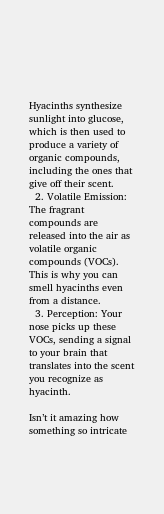Hyacinths synthesize sunlight into glucose, which is then used to produce a variety of organic compounds, including the ones that give off their scent.
  2. Volatile Emission: The fragrant compounds are released into the air as volatile organic compounds (VOCs). This is why you can smell hyacinths even from a distance.
  3. Perception: Your nose picks up these VOCs, sending a signal to your brain that translates into the scent you recognize as hyacinth.

Isn’t it amazing how something so intricate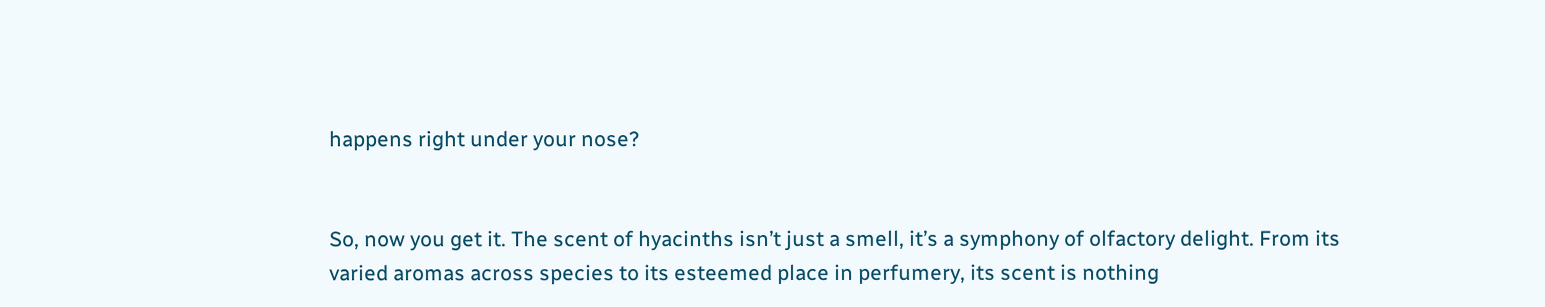happens right under your nose?


So, now you get it. The scent of hyacinths isn’t just a smell, it’s a symphony of olfactory delight. From its varied aromas across species to its esteemed place in perfumery, its scent is nothing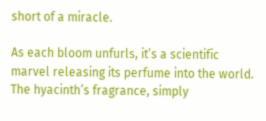short of a miracle.

As each bloom unfurls, it’s a scientific marvel releasing its perfume into the world. The hyacinth’s fragrance, simply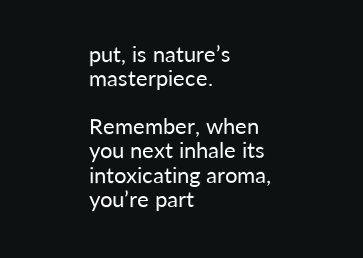put, is nature’s masterpiece.

Remember, when you next inhale its intoxicating aroma, you’re part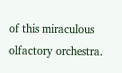of this miraculous olfactory orchestra.